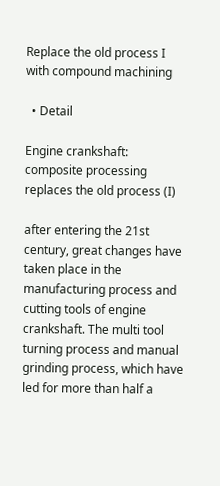Replace the old process I with compound machining

  • Detail

Engine crankshaft: composite processing replaces the old process (I)

after entering the 21st century, great changes have taken place in the manufacturing process and cutting tools of engine crankshaft. The multi tool turning process and manual grinding process, which have led for more than half a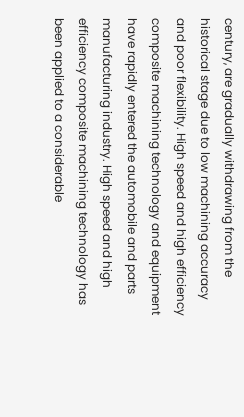century, are gradually withdrawing from the historical stage due to low machining accuracy and poor flexibility. High speed and high efficiency composite machining technology and equipment have rapidly entered the automobile and parts manufacturing industry. High speed and high efficiency composite machining technology has been applied to a considerable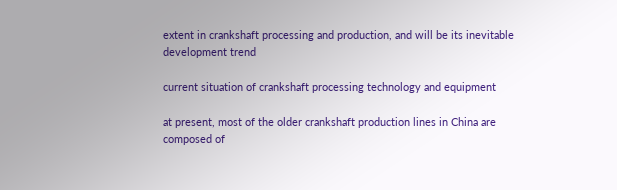extent in crankshaft processing and production, and will be its inevitable development trend

current situation of crankshaft processing technology and equipment

at present, most of the older crankshaft production lines in China are composed of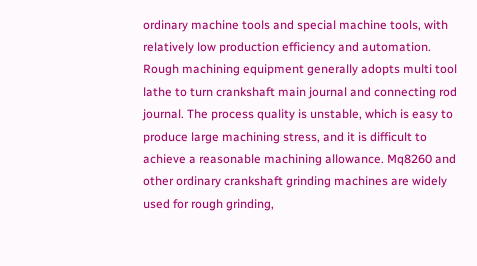ordinary machine tools and special machine tools, with relatively low production efficiency and automation. Rough machining equipment generally adopts multi tool lathe to turn crankshaft main journal and connecting rod journal. The process quality is unstable, which is easy to produce large machining stress, and it is difficult to achieve a reasonable machining allowance. Mq8260 and other ordinary crankshaft grinding machines are widely used for rough grinding,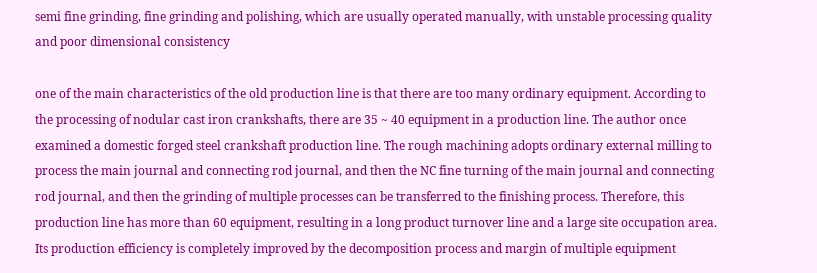semi fine grinding, fine grinding and polishing, which are usually operated manually, with unstable processing quality and poor dimensional consistency

one of the main characteristics of the old production line is that there are too many ordinary equipment. According to the processing of nodular cast iron crankshafts, there are 35 ~ 40 equipment in a production line. The author once examined a domestic forged steel crankshaft production line. The rough machining adopts ordinary external milling to process the main journal and connecting rod journal, and then the NC fine turning of the main journal and connecting rod journal, and then the grinding of multiple processes can be transferred to the finishing process. Therefore, this production line has more than 60 equipment, resulting in a long product turnover line and a large site occupation area. Its production efficiency is completely improved by the decomposition process and margin of multiple equipment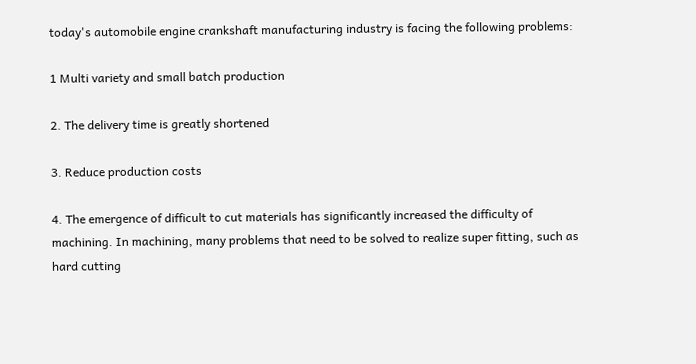today's automobile engine crankshaft manufacturing industry is facing the following problems:

1 Multi variety and small batch production

2. The delivery time is greatly shortened

3. Reduce production costs

4. The emergence of difficult to cut materials has significantly increased the difficulty of machining. In machining, many problems that need to be solved to realize super fitting, such as hard cutting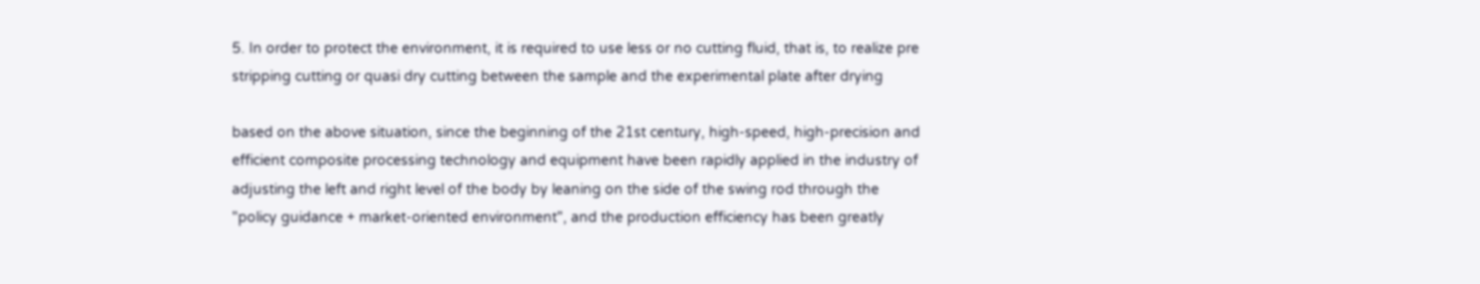5. In order to protect the environment, it is required to use less or no cutting fluid, that is, to realize pre stripping cutting or quasi dry cutting between the sample and the experimental plate after drying

based on the above situation, since the beginning of the 21st century, high-speed, high-precision and efficient composite processing technology and equipment have been rapidly applied in the industry of adjusting the left and right level of the body by leaning on the side of the swing rod through the "policy guidance + market-oriented environment", and the production efficiency has been greatly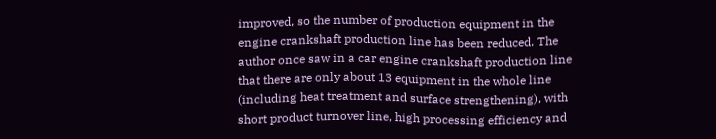improved, so the number of production equipment in the engine crankshaft production line has been reduced. The author once saw in a car engine crankshaft production line that there are only about 13 equipment in the whole line (including heat treatment and surface strengthening), with short product turnover line, high processing efficiency and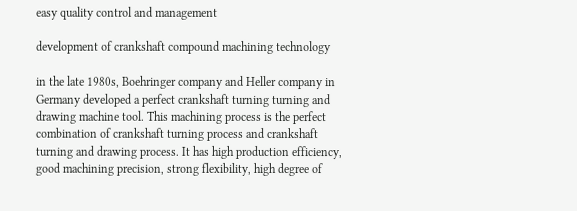easy quality control and management

development of crankshaft compound machining technology

in the late 1980s, Boehringer company and Heller company in Germany developed a perfect crankshaft turning turning and drawing machine tool. This machining process is the perfect combination of crankshaft turning process and crankshaft turning and drawing process. It has high production efficiency, good machining precision, strong flexibility, high degree of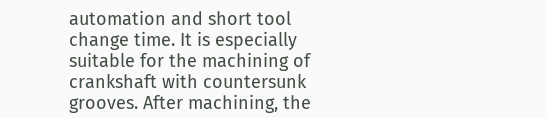automation and short tool change time. It is especially suitable for the machining of crankshaft with countersunk grooves. After machining, the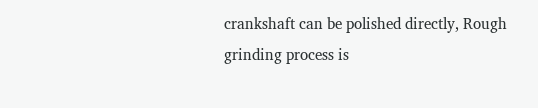crankshaft can be polished directly, Rough grinding process is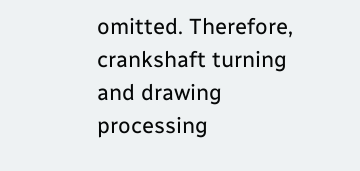omitted. Therefore, crankshaft turning and drawing processing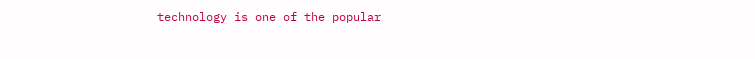technology is one of the popular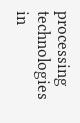processing technologies in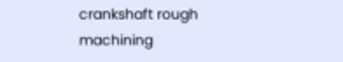crankshaft rough machining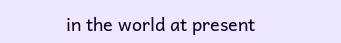in the world at present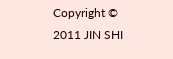Copyright © 2011 JIN SHI